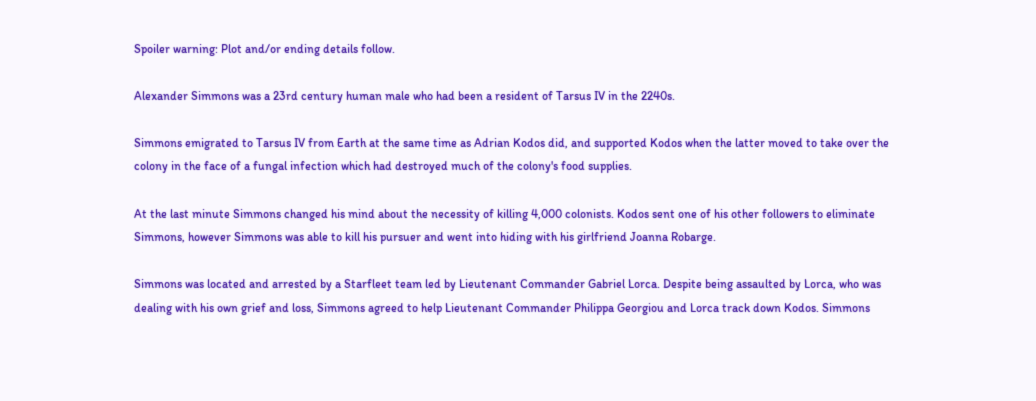Spoiler warning: Plot and/or ending details follow.

Alexander Simmons was a 23rd century human male who had been a resident of Tarsus IV in the 2240s.

Simmons emigrated to Tarsus IV from Earth at the same time as Adrian Kodos did, and supported Kodos when the latter moved to take over the colony in the face of a fungal infection which had destroyed much of the colony's food supplies.

At the last minute Simmons changed his mind about the necessity of killing 4,000 colonists. Kodos sent one of his other followers to eliminate Simmons, however Simmons was able to kill his pursuer and went into hiding with his girlfriend Joanna Robarge.

Simmons was located and arrested by a Starfleet team led by Lieutenant Commander Gabriel Lorca. Despite being assaulted by Lorca, who was dealing with his own grief and loss, Simmons agreed to help Lieutenant Commander Philippa Georgiou and Lorca track down Kodos. Simmons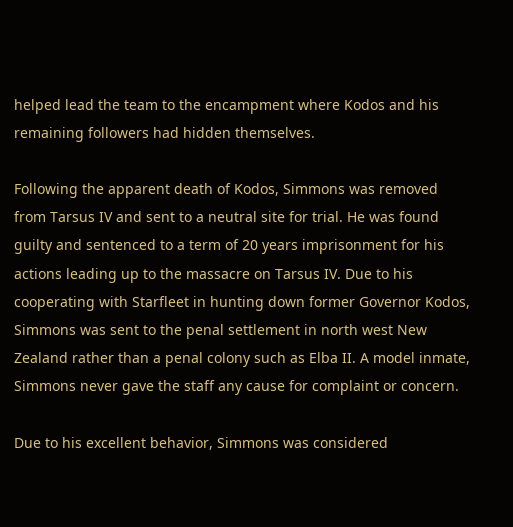helped lead the team to the encampment where Kodos and his remaining followers had hidden themselves.

Following the apparent death of Kodos, Simmons was removed from Tarsus IV and sent to a neutral site for trial. He was found guilty and sentenced to a term of 20 years imprisonment for his actions leading up to the massacre on Tarsus IV. Due to his cooperating with Starfleet in hunting down former Governor Kodos, Simmons was sent to the penal settlement in north west New Zealand rather than a penal colony such as Elba II. A model inmate, Simmons never gave the staff any cause for complaint or concern.

Due to his excellent behavior, Simmons was considered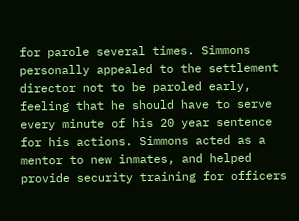for parole several times. Simmons personally appealed to the settlement director not to be paroled early, feeling that he should have to serve every minute of his 20 year sentence for his actions. Simmons acted as a mentor to new inmates, and helped provide security training for officers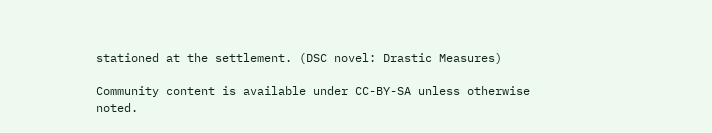stationed at the settlement. (DSC novel: Drastic Measures)

Community content is available under CC-BY-SA unless otherwise noted.